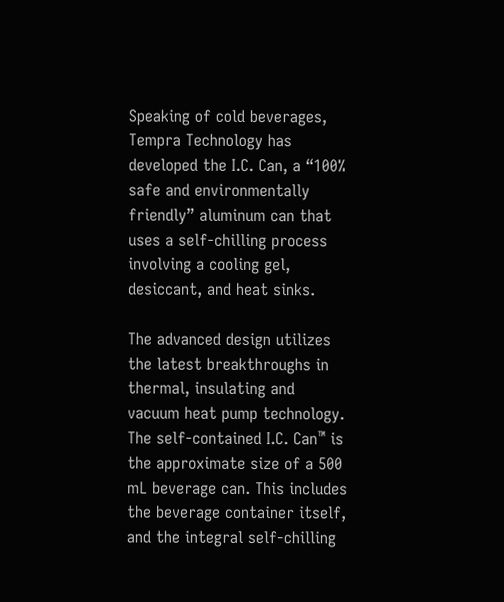Speaking of cold beverages, Tempra Technology has developed the I.C. Can, a “100% safe and environmentally friendly” aluminum can that uses a self-chilling process involving a cooling gel, desiccant, and heat sinks.

The advanced design utilizes the latest breakthroughs in thermal, insulating and vacuum heat pump technology. The self-contained I.C. Can™ is the approximate size of a 500 mL beverage can. This includes the beverage container itself, and the integral self-chilling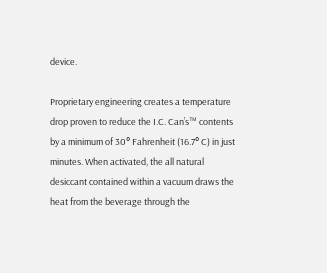device.

Proprietary engineering creates a temperature drop proven to reduce the I.C. Can’s™ contents by a minimum of 30° Fahrenheit (16.7° C) in just minutes. When activated, the all natural desiccant contained within a vacuum draws the heat from the beverage through the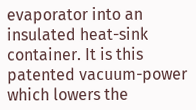evaporator into an insulated heat-sink container. It is this patented vacuum-power which lowers the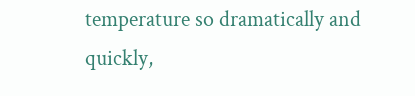temperature so dramatically and quickly,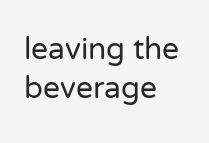leaving the beverage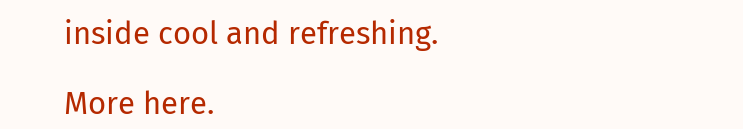inside cool and refreshing.

More here.